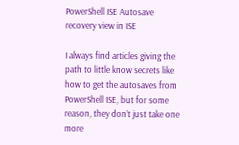PowerShell ISE Autosave recovery view in ISE

I always find articles giving the path to little know secrets like how to get the autosaves from PowerShell ISE, but for some reason, they don’t just take one more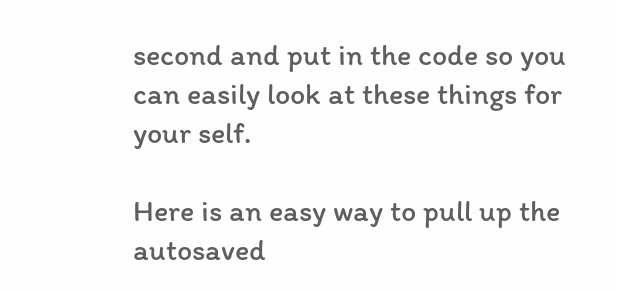second and put in the code so you can easily look at these things for your self.

Here is an easy way to pull up the autosaved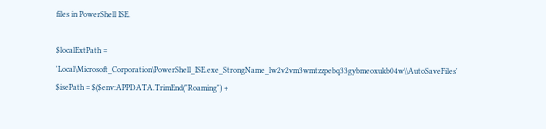files in PowerShell ISE.

$localExtPath = 'Local\Microsoft_Corporation\PowerShell_ISE.exe_StrongName_lw2v2vm3wmtzzpebq33gybmeoxukb04w\\AutoSaveFiles'
$isePath = $($env:APPDATA.TrimEnd("Roaming") +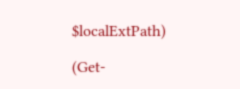$localExtPath)

(Get-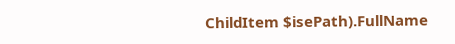ChildItem $isePath).FullName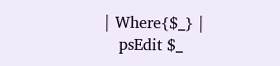| Where{$_} |
   psEdit $_